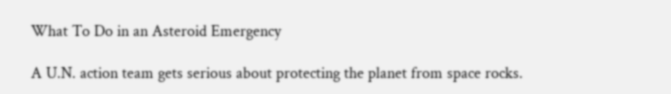What To Do in an Asteroid Emergency

A U.N. action team gets serious about protecting the planet from space rocks.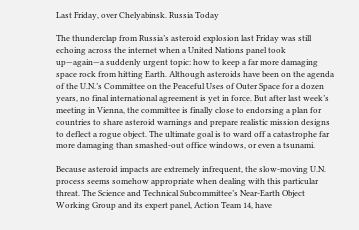Last Friday, over Chelyabinsk. Russia Today

The thunderclap from Russia’s asteroid explosion last Friday was still echoing across the internet when a United Nations panel took up—again—a suddenly urgent topic: how to keep a far more damaging space rock from hitting Earth. Although asteroids have been on the agenda of the U.N.’s Committee on the Peaceful Uses of Outer Space for a dozen years, no final international agreement is yet in force. But after last week’s meeting in Vienna, the committee is finally close to endorsing a plan for countries to share asteroid warnings and prepare realistic mission designs to deflect a rogue object. The ultimate goal is to ward off a catastrophe far more damaging than smashed-out office windows, or even a tsunami.

Because asteroid impacts are extremely infrequent, the slow-moving U.N. process seems somehow appropriate when dealing with this particular threat. The Science and Technical Subcommittee’s Near-Earth Object Working Group and its expert panel, Action Team 14, have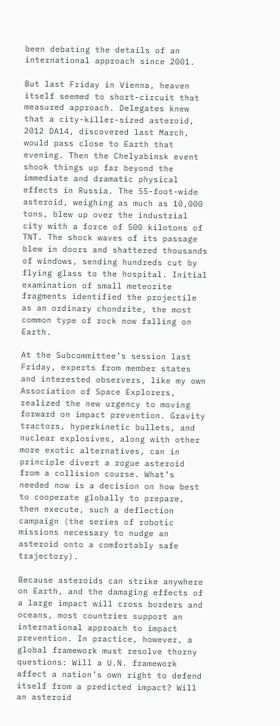been debating the details of an international approach since 2001.

But last Friday in Vienna, heaven itself seemed to short-circuit that measured approach. Delegates knew that a city-killer-sized asteroid, 2012 DA14, discovered last March, would pass close to Earth that evening. Then the Chelyabinsk event shook things up far beyond the immediate and dramatic physical effects in Russia. The 55-foot-wide asteroid, weighing as much as 10,000 tons, blew up over the industrial city with a force of 500 kilotons of TNT. The shock waves of its passage blew in doors and shattered thousands of windows, sending hundreds cut by flying glass to the hospital. Initial examination of small meteorite fragments identified the projectile as an ordinary chondrite, the most common type of rock now falling on Earth.

At the Subcommittee’s session last Friday, experts from member states and interested observers, like my own Association of Space Explorers, realized the new urgency to moving forward on impact prevention. Gravity tractors, hyperkinetic bullets, and nuclear explosives, along with other more exotic alternatives, can in principle divert a rogue asteroid from a collision course. What’s needed now is a decision on how best to cooperate globally to prepare, then execute, such a deflection campaign (the series of robotic missions necessary to nudge an asteroid onto a comfortably safe trajectory).

Because asteroids can strike anywhere on Earth, and the damaging effects of a large impact will cross borders and oceans, most countries support an international approach to impact prevention. In practice, however, a global framework must resolve thorny questions: Will a U.N. framework affect a nation’s own right to defend itself from a predicted impact? Will an asteroid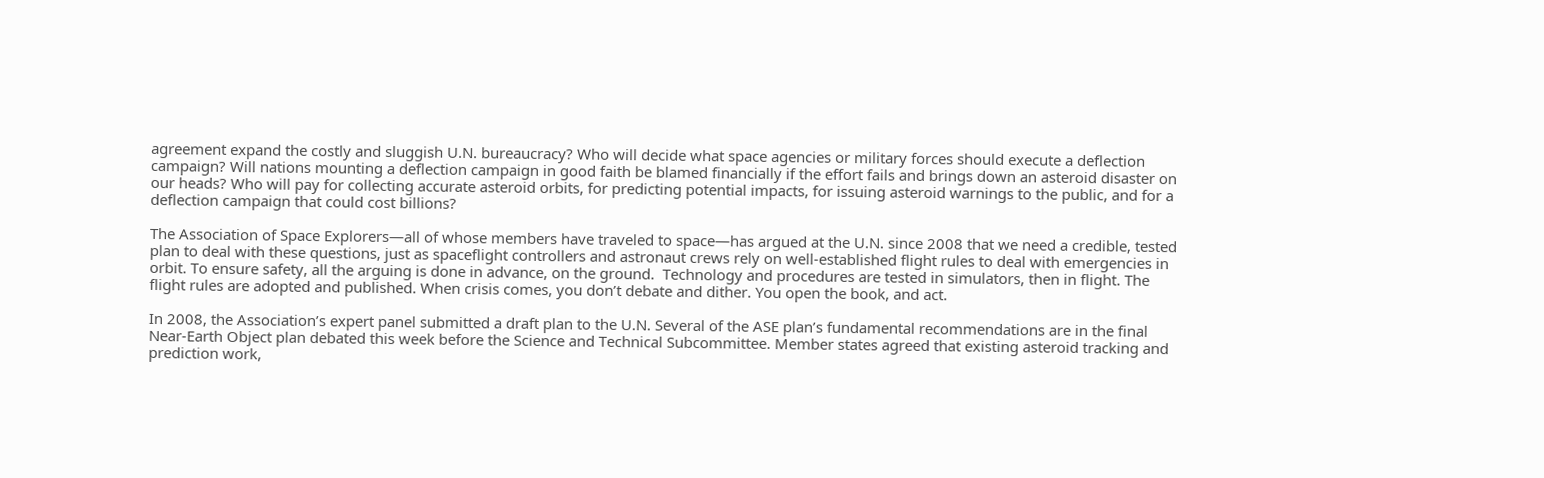agreement expand the costly and sluggish U.N. bureaucracy? Who will decide what space agencies or military forces should execute a deflection campaign? Will nations mounting a deflection campaign in good faith be blamed financially if the effort fails and brings down an asteroid disaster on our heads? Who will pay for collecting accurate asteroid orbits, for predicting potential impacts, for issuing asteroid warnings to the public, and for a deflection campaign that could cost billions?

The Association of Space Explorers—all of whose members have traveled to space—has argued at the U.N. since 2008 that we need a credible, tested plan to deal with these questions, just as spaceflight controllers and astronaut crews rely on well-established flight rules to deal with emergencies in orbit. To ensure safety, all the arguing is done in advance, on the ground.  Technology and procedures are tested in simulators, then in flight. The flight rules are adopted and published. When crisis comes, you don’t debate and dither. You open the book, and act.

In 2008, the Association’s expert panel submitted a draft plan to the U.N. Several of the ASE plan’s fundamental recommendations are in the final Near-Earth Object plan debated this week before the Science and Technical Subcommittee. Member states agreed that existing asteroid tracking and prediction work,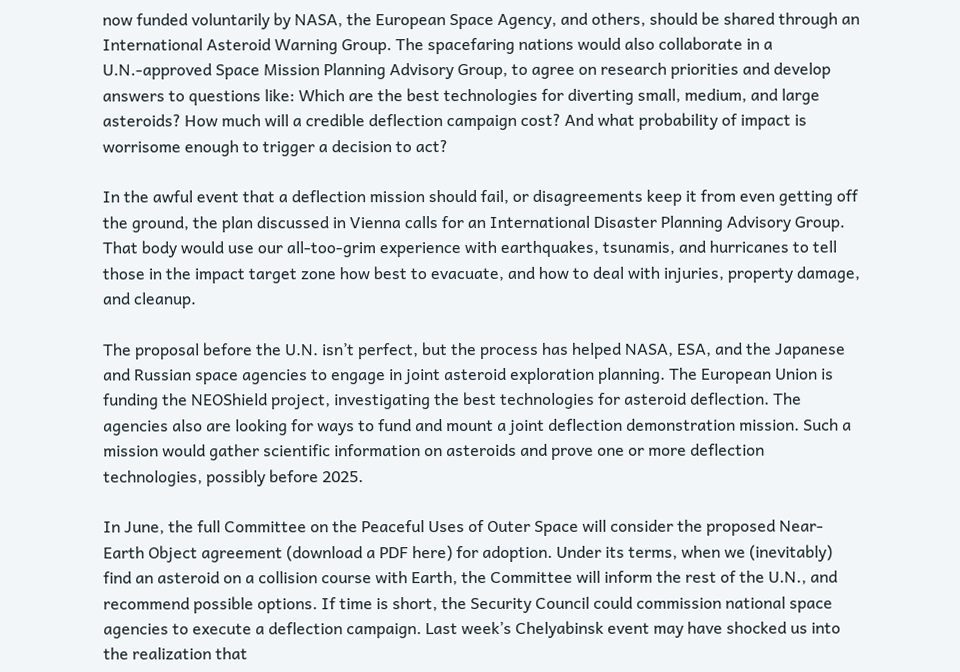now funded voluntarily by NASA, the European Space Agency, and others, should be shared through an International Asteroid Warning Group. The spacefaring nations would also collaborate in a U.N.-approved Space Mission Planning Advisory Group, to agree on research priorities and develop answers to questions like: Which are the best technologies for diverting small, medium, and large asteroids? How much will a credible deflection campaign cost? And what probability of impact is worrisome enough to trigger a decision to act?

In the awful event that a deflection mission should fail, or disagreements keep it from even getting off the ground, the plan discussed in Vienna calls for an International Disaster Planning Advisory Group. That body would use our all-too-grim experience with earthquakes, tsunamis, and hurricanes to tell those in the impact target zone how best to evacuate, and how to deal with injuries, property damage, and cleanup.

The proposal before the U.N. isn’t perfect, but the process has helped NASA, ESA, and the Japanese and Russian space agencies to engage in joint asteroid exploration planning. The European Union is funding the NEOShield project, investigating the best technologies for asteroid deflection. The agencies also are looking for ways to fund and mount a joint deflection demonstration mission. Such a mission would gather scientific information on asteroids and prove one or more deflection technologies, possibly before 2025.

In June, the full Committee on the Peaceful Uses of Outer Space will consider the proposed Near-Earth Object agreement (download a PDF here) for adoption. Under its terms, when we (inevitably) find an asteroid on a collision course with Earth, the Committee will inform the rest of the U.N., and recommend possible options. If time is short, the Security Council could commission national space agencies to execute a deflection campaign. Last week’s Chelyabinsk event may have shocked us into the realization that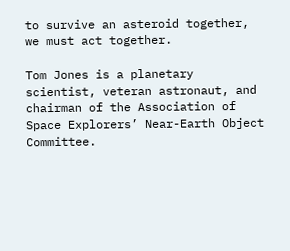to survive an asteroid together, we must act together.

Tom Jones is a planetary scientist, veteran astronaut, and chairman of the Association of Space Explorers’ Near-Earth Object Committee.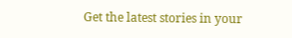Get the latest stories in your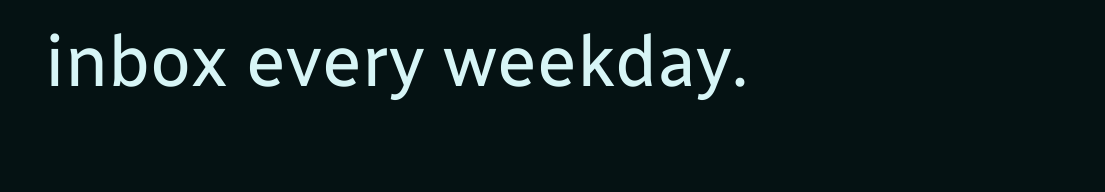inbox every weekday.